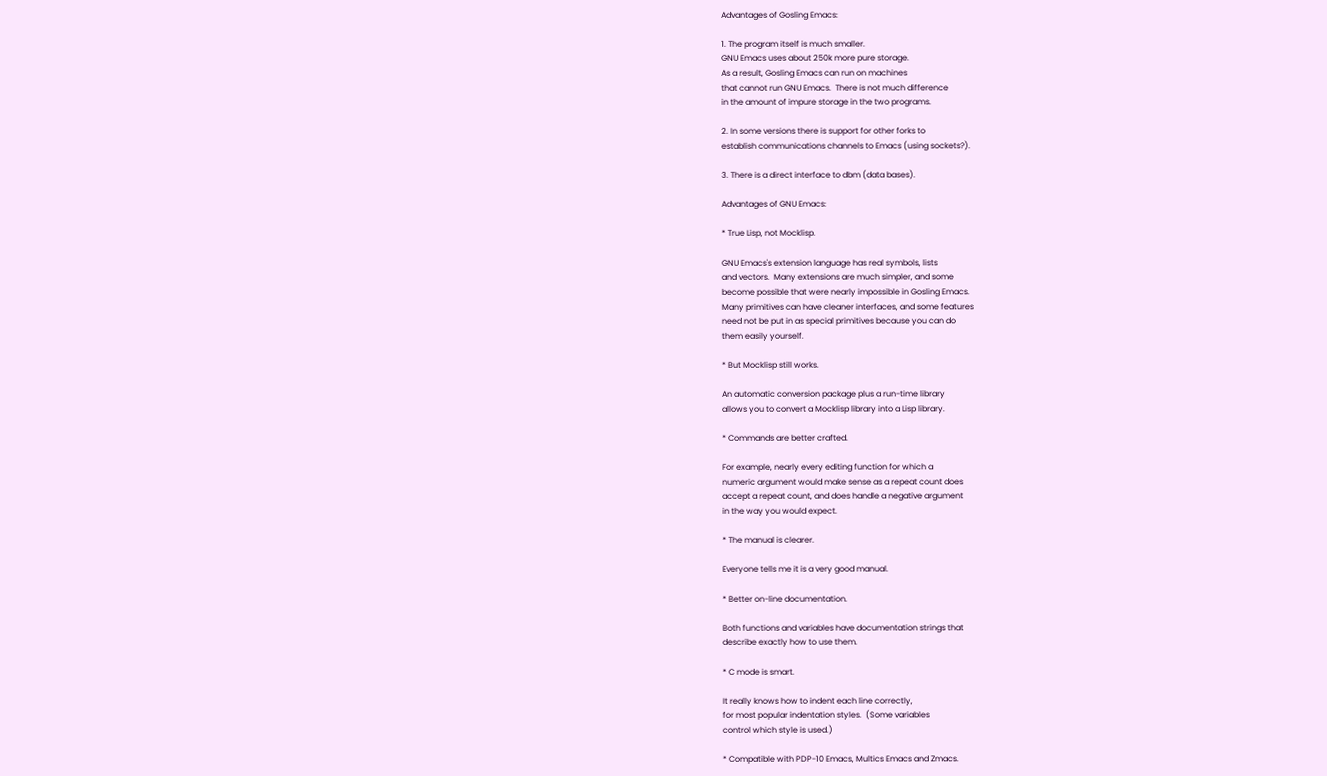Advantages of Gosling Emacs:

1. The program itself is much smaller.
GNU Emacs uses about 250k more pure storage.
As a result, Gosling Emacs can run on machines
that cannot run GNU Emacs.  There is not much difference
in the amount of impure storage in the two programs.

2. In some versions there is support for other forks to
establish communications channels to Emacs (using sockets?).

3. There is a direct interface to dbm (data bases).

Advantages of GNU Emacs:

* True Lisp, not Mocklisp.

GNU Emacs's extension language has real symbols, lists
and vectors.  Many extensions are much simpler, and some
become possible that were nearly impossible in Gosling Emacs.
Many primitives can have cleaner interfaces, and some features
need not be put in as special primitives because you can do
them easily yourself.

* But Mocklisp still works.

An automatic conversion package plus a run-time library
allows you to convert a Mocklisp library into a Lisp library.

* Commands are better crafted.

For example, nearly every editing function for which a
numeric argument would make sense as a repeat count does
accept a repeat count, and does handle a negative argument
in the way you would expect.

* The manual is clearer.

Everyone tells me it is a very good manual.

* Better on-line documentation.

Both functions and variables have documentation strings that
describe exactly how to use them.

* C mode is smart.

It really knows how to indent each line correctly,
for most popular indentation styles.  (Some variables
control which style is used.)

* Compatible with PDP-10 Emacs, Multics Emacs and Zmacs.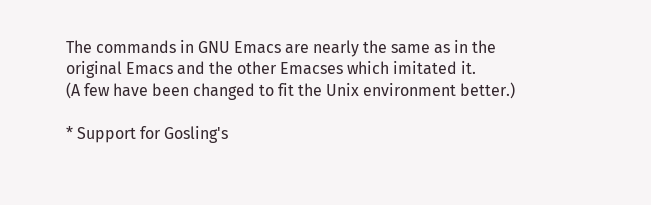The commands in GNU Emacs are nearly the same as in the
original Emacs and the other Emacses which imitated it.
(A few have been changed to fit the Unix environment better.)

* Support for Gosling's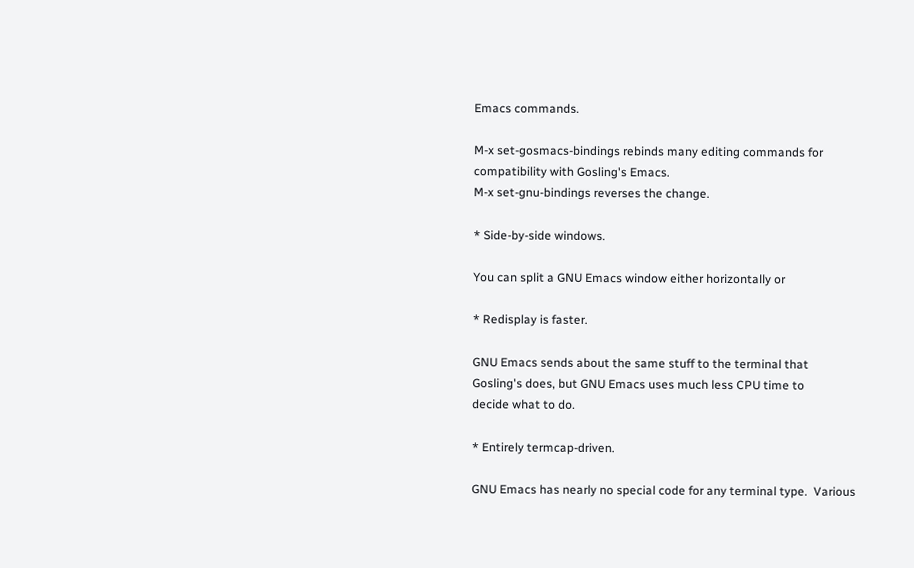Emacs commands.

M-x set-gosmacs-bindings rebinds many editing commands for
compatibility with Gosling's Emacs.
M-x set-gnu-bindings reverses the change.

* Side-by-side windows.

You can split a GNU Emacs window either horizontally or

* Redisplay is faster.

GNU Emacs sends about the same stuff to the terminal that
Gosling's does, but GNU Emacs uses much less CPU time to
decide what to do.

* Entirely termcap-driven.

GNU Emacs has nearly no special code for any terminal type.  Various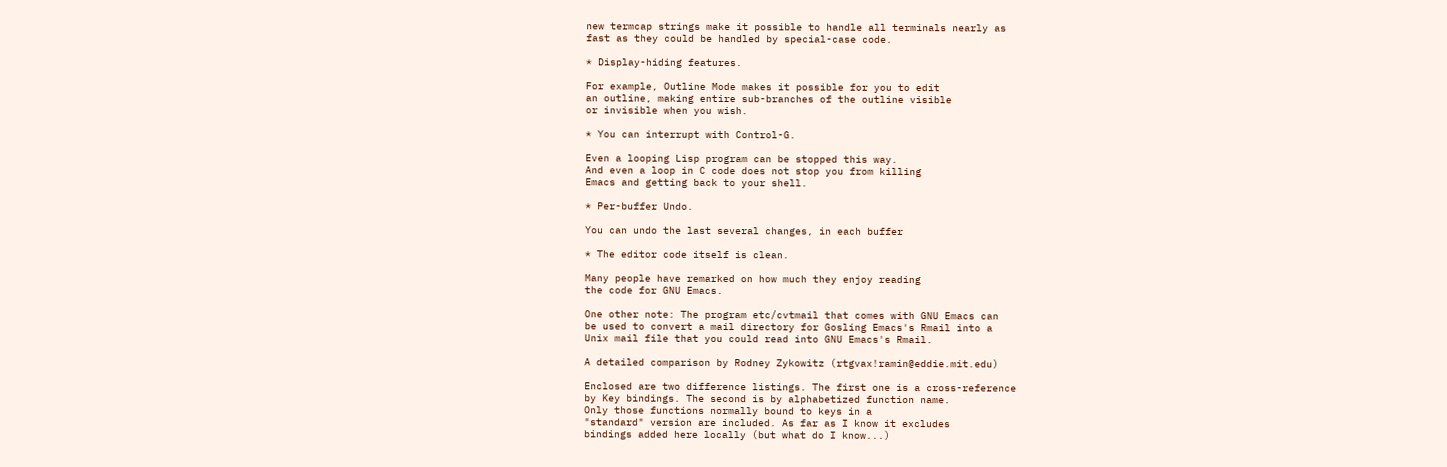new termcap strings make it possible to handle all terminals nearly as
fast as they could be handled by special-case code.

* Display-hiding features.

For example, Outline Mode makes it possible for you to edit
an outline, making entire sub-branches of the outline visible
or invisible when you wish.

* You can interrupt with Control-G.

Even a looping Lisp program can be stopped this way.
And even a loop in C code does not stop you from killing
Emacs and getting back to your shell.

* Per-buffer Undo.

You can undo the last several changes, in each buffer

* The editor code itself is clean.

Many people have remarked on how much they enjoy reading
the code for GNU Emacs.

One other note: The program etc/cvtmail that comes with GNU Emacs can
be used to convert a mail directory for Gosling Emacs's Rmail into a
Unix mail file that you could read into GNU Emacs's Rmail.

A detailed comparison by Rodney Zykowitz (rtgvax!ramin@eddie.mit.edu)

Enclosed are two difference listings. The first one is a cross-reference
by Key bindings. The second is by alphabetized function name.
Only those functions normally bound to keys in a
"standard" version are included. As far as I know it excludes
bindings added here locally (but what do I know...)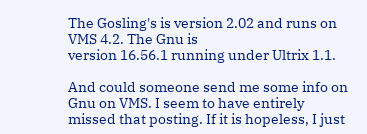The Gosling's is version 2.02 and runs on VMS 4.2. The Gnu is
version 16.56.1 running under Ultrix 1.1.

And could someone send me some info on Gnu on VMS. I seem to have entirely
missed that posting. If it is hopeless, I just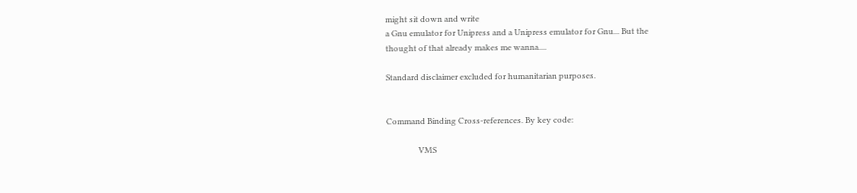might sit down and write
a Gnu emulator for Unipress and a Unipress emulator for Gnu... But the
thought of that already makes me wanna....

Standard disclaimer excluded for humanitarian purposes.


Command Binding Cross-references. By key code:

                VMS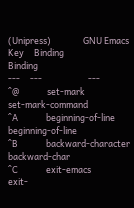(Unipress)                GNU Emacs
Key     Binding                       Binding
---     ---                       ---
^@              set-mark                      set-mark-command
^A              beginning-of-line             beginning-of-line
^B              backward-character            backward-char
^C              exit-emacs                    exit-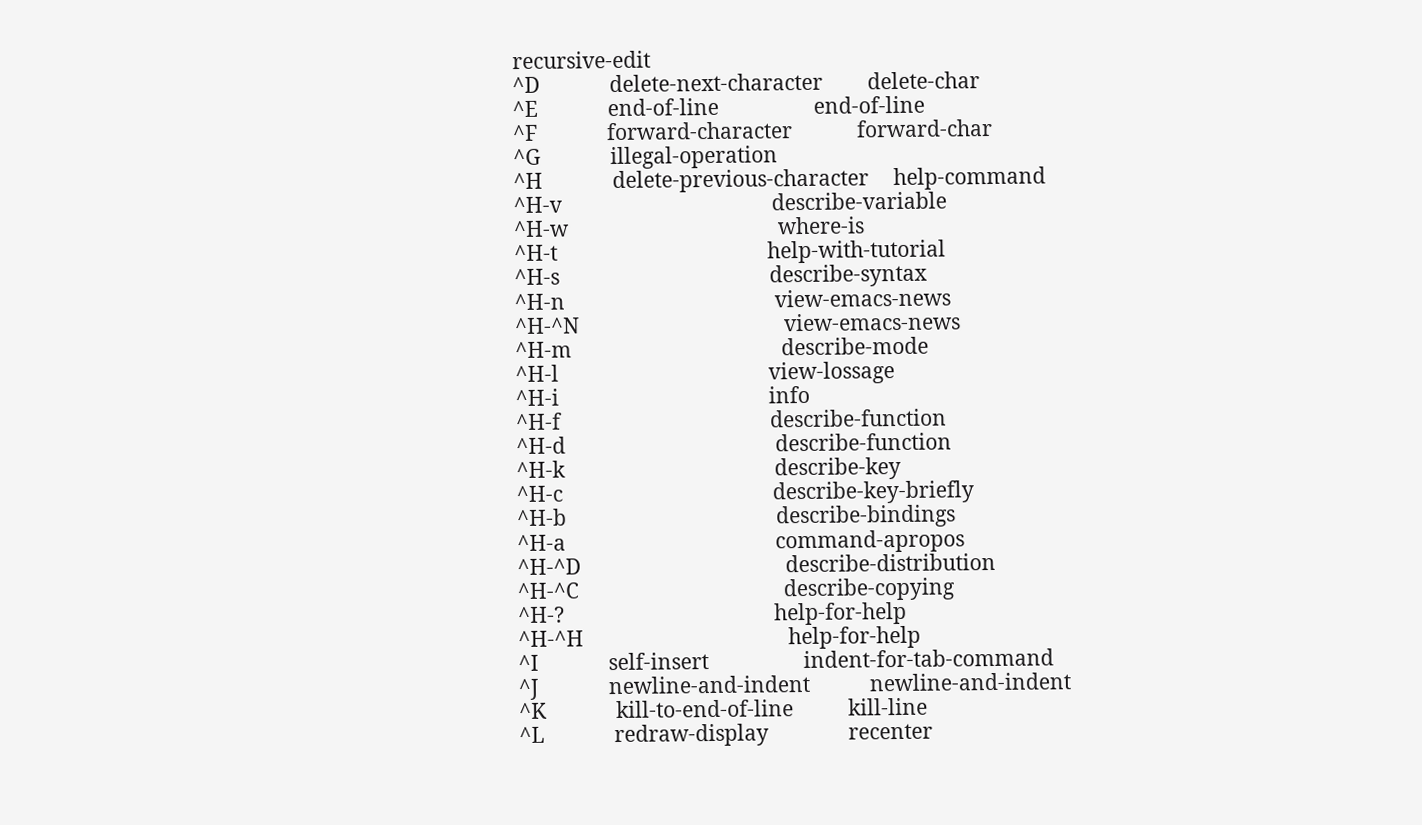recursive-edit
^D              delete-next-character         delete-char
^E              end-of-line                   end-of-line
^F              forward-character             forward-char
^G              illegal-operation
^H              delete-previous-character     help-command
^H-v                                          describe-variable
^H-w                                          where-is
^H-t                                          help-with-tutorial
^H-s                                          describe-syntax
^H-n                                          view-emacs-news
^H-^N                                         view-emacs-news
^H-m                                          describe-mode
^H-l                                          view-lossage
^H-i                                          info
^H-f                                          describe-function
^H-d                                          describe-function
^H-k                                          describe-key
^H-c                                          describe-key-briefly
^H-b                                          describe-bindings
^H-a                                          command-apropos
^H-^D                                         describe-distribution
^H-^C                                         describe-copying
^H-?                                          help-for-help
^H-^H                                         help-for-help
^I              self-insert                   indent-for-tab-command
^J              newline-and-indent            newline-and-indent
^K              kill-to-end-of-line           kill-line
^L              redraw-display                recenter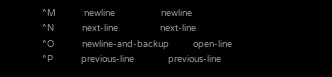^M              newline                       newline
^N              next-line                     next-line
^O              newline-and-backup            open-line
^P              previous-line                 previous-line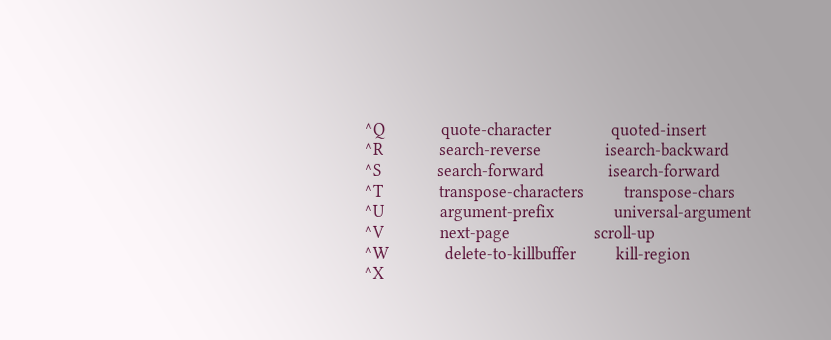^Q              quote-character               quoted-insert
^R              search-reverse                isearch-backward
^S              search-forward                isearch-forward
^T              transpose-characters          transpose-chars
^U              argument-prefix               universal-argument
^V              next-page                     scroll-up
^W              delete-to-killbuffer          kill-region
^X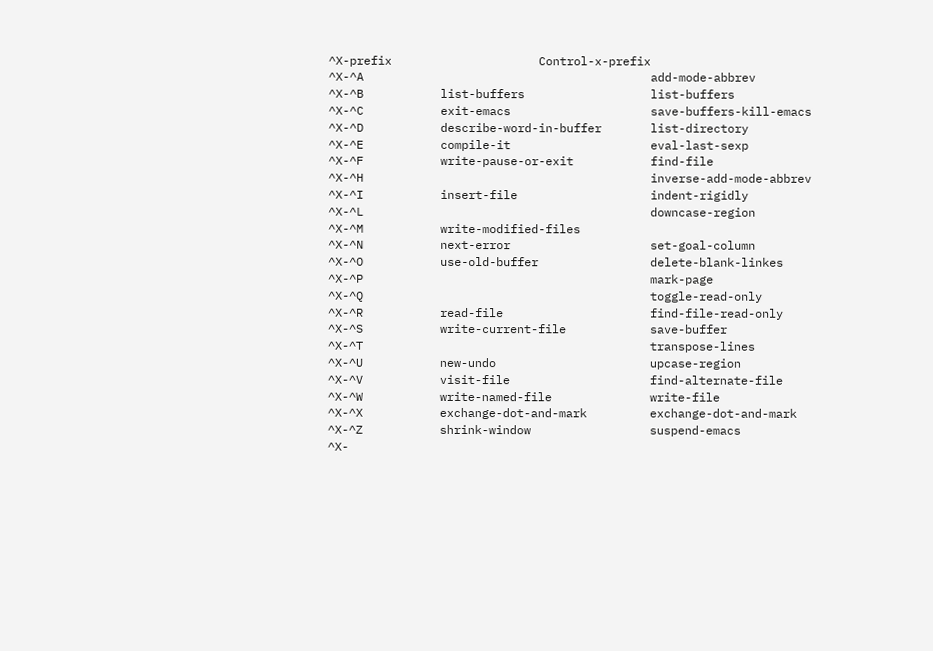^X-prefix                     Control-x-prefix
^X-^A                                         add-mode-abbrev
^X-^B           list-buffers                  list-buffers
^X-^C           exit-emacs                    save-buffers-kill-emacs
^X-^D           describe-word-in-buffer       list-directory
^X-^E           compile-it                    eval-last-sexp
^X-^F           write-pause-or-exit           find-file
^X-^H                                         inverse-add-mode-abbrev
^X-^I           insert-file                   indent-rigidly
^X-^L                                         downcase-region
^X-^M           write-modified-files
^X-^N           next-error                    set-goal-column
^X-^O           use-old-buffer                delete-blank-linkes
^X-^P                                         mark-page
^X-^Q                                         toggle-read-only
^X-^R           read-file                     find-file-read-only
^X-^S           write-current-file            save-buffer
^X-^T                                         transpose-lines
^X-^U           new-undo                      upcase-region
^X-^V           visit-file                    find-alternate-file
^X-^W           write-named-file              write-file
^X-^X           exchange-dot-and-mark         exchange-dot-and-mark
^X-^Z           shrink-window                 suspend-emacs
^X-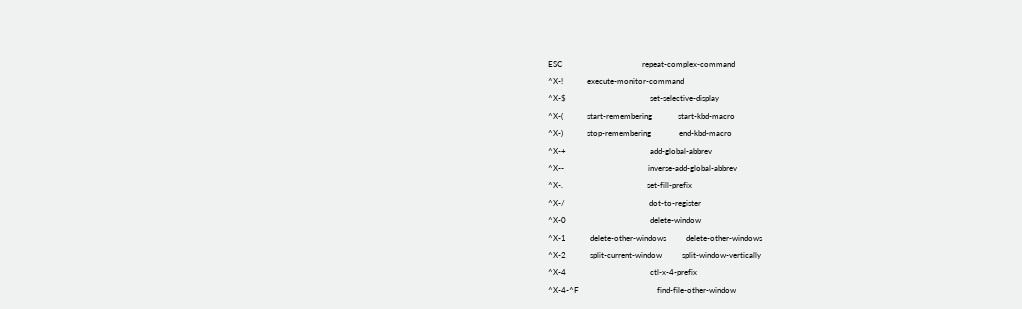ESC                                        repeat-complex-command
^X-!            execute-monitor-command
^X-$                                          set-selective-display
^X-(            start-remembering             start-kbd-macro
^X-)            stop-remembering              end-kbd-macro
^X-+                                          add-global-abbrev
^X--                                          inverse-add-global-abbrev
^X-.                                          set-fill-prefix
^X-/                                          dot-to-register
^X-0                                          delete-window
^X-1            delete-other-windows          delete-other-windows
^X-2            split-current-window          split-window-vertically
^X-4                                          ctl-x-4-prefix
^X-4-^F                                       find-file-other-window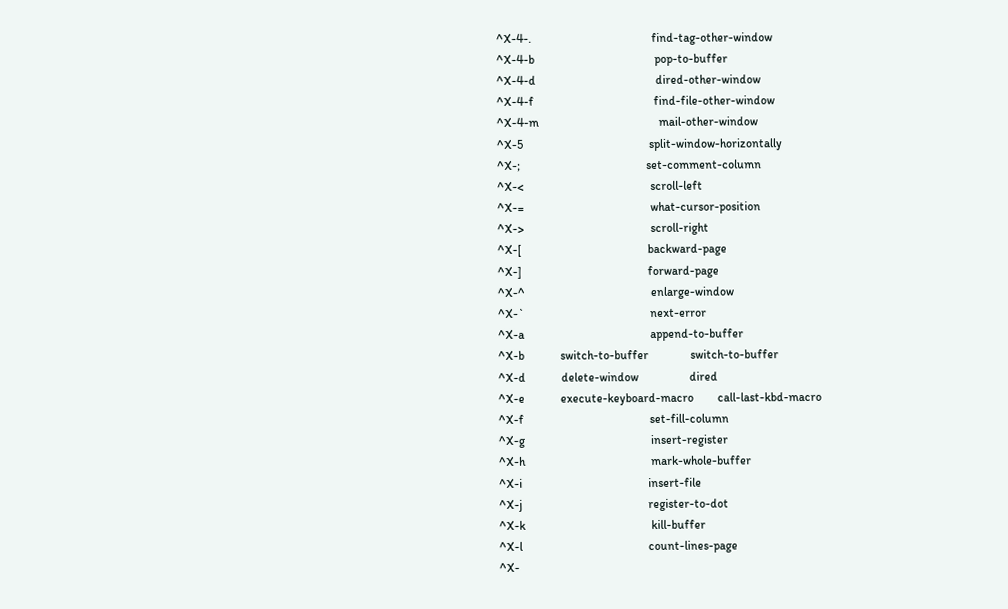^X-4-.                                        find-tag-other-window
^X-4-b                                        pop-to-buffer
^X-4-d                                        dired-other-window
^X-4-f                                        find-file-other-window
^X-4-m                                        mail-other-window
^X-5                                          split-window-horizontally
^X-;                                          set-comment-column
^X-<                                          scroll-left
^X-=                                          what-cursor-position
^X->                                          scroll-right
^X-[                                          backward-page
^X-]                                          forward-page
^X-^                                          enlarge-window
^X-`                                          next-error
^X-a                                          append-to-buffer
^X-b            switch-to-buffer              switch-to-buffer
^X-d            delete-window                 dired
^X-e            execute-keyboard-macro        call-last-kbd-macro
^X-f                                          set-fill-column
^X-g                                          insert-register
^X-h                                          mark-whole-buffer
^X-i                                          insert-file
^X-j                                          register-to-dot
^X-k                                          kill-buffer
^X-l                                          count-lines-page
^X-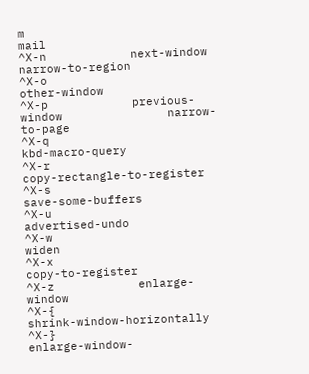m                                          mail
^X-n            next-window                   narrow-to-region
^X-o                                          other-window
^X-p            previous-window               narrow-to-page
^X-q                                          kbd-macro-query
^X-r                                          copy-rectangle-to-register
^X-s                                          save-some-buffers
^X-u                                          advertised-undo
^X-w                                          widen
^X-x                                          copy-to-register
^X-z            enlarge-window
^X-{                                          shrink-window-horizontally
^X-}                                          enlarge-window-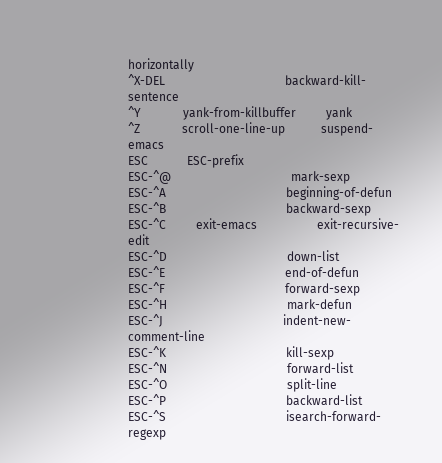horizontally
^X-DEL                                        backward-kill-sentence
^Y              yank-from-killbuffer          yank
^Z              scroll-one-line-up            suspend-emacs
ESC             ESC-prefix
ESC-^@                                        mark-sexp
ESC-^A                                        beginning-of-defun
ESC-^B                                        backward-sexp
ESC-^C          exit-emacs                    exit-recursive-edit
ESC-^D                                        down-list
ESC-^E                                        end-of-defun
ESC-^F                                        forward-sexp
ESC-^H                                        mark-defun
ESC-^J                                        indent-new-comment-line
ESC-^K                                        kill-sexp
ESC-^N                                        forward-list
ESC-^O                                        split-line
ESC-^P                                        backward-list
ESC-^S                                        isearch-forward-regexp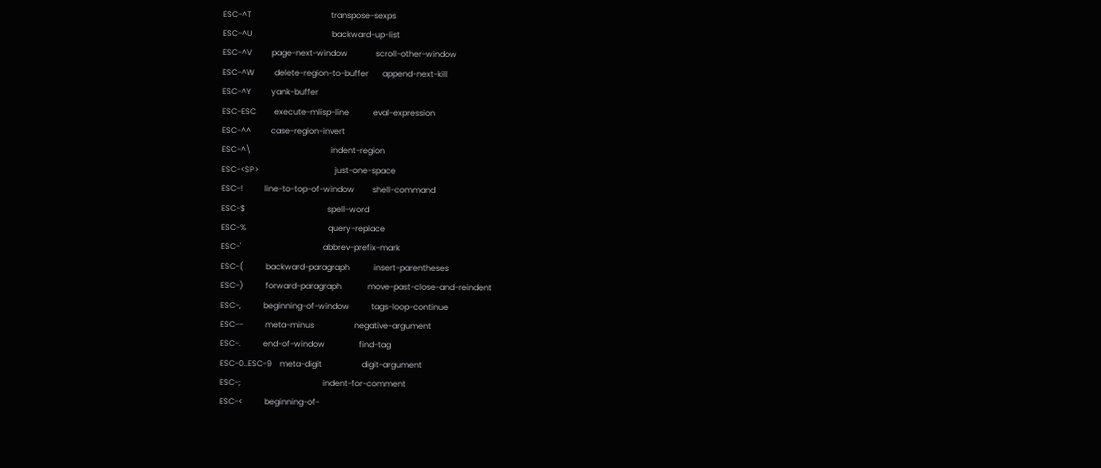ESC-^T                                        transpose-sexps
ESC-^U                                        backward-up-list
ESC-^V          page-next-window              scroll-other-window
ESC-^W          delete-region-to-buffer       append-next-kill
ESC-^Y          yank-buffer
ESC-ESC         execute-mlisp-line            eval-expression
ESC-^^          case-region-invert
ESC-^\                                        indent-region
ESC-<SP>                                      just-one-space
ESC-!           line-to-top-of-window         shell-command
ESC-$                                         spell-word
ESC-%                                         query-replace
ESC-'                                         abbrev-prefix-mark
ESC-(           backward-paragraph            insert-parentheses
ESC-)           forward-paragraph             move-past-close-and-reindent
ESC-,           beginning-of-window           tags-loop-continue
ESC--           meta-minus                    negative-argument
ESC-.           end-of-window                 find-tag
ESC-0..ESC-9    meta-digit                    digit-argument
ESC-;                                         indent-for-comment
ESC-<           beginning-of-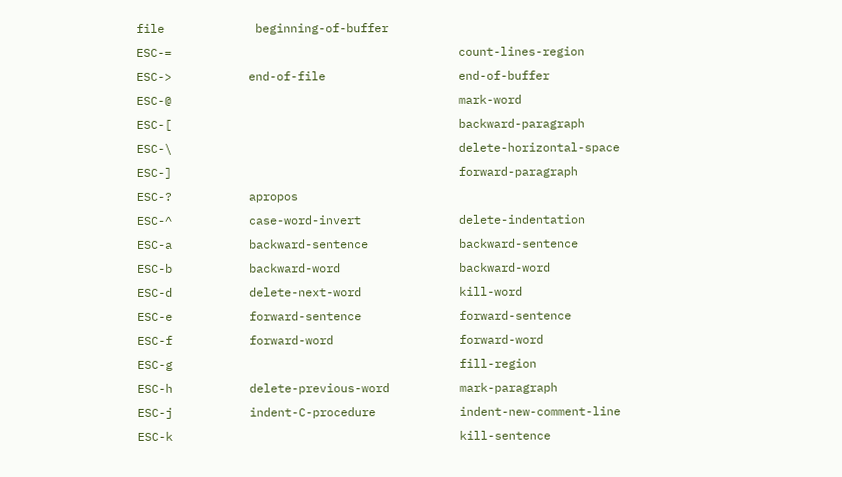file             beginning-of-buffer
ESC-=                                         count-lines-region
ESC->           end-of-file                   end-of-buffer
ESC-@                                         mark-word
ESC-[                                         backward-paragraph
ESC-\                                         delete-horizontal-space
ESC-]                                         forward-paragraph
ESC-?           apropos
ESC-^           case-word-invert              delete-indentation
ESC-a           backward-sentence             backward-sentence
ESC-b           backward-word                 backward-word
ESC-d           delete-next-word              kill-word
ESC-e           forward-sentence              forward-sentence
ESC-f           forward-word                  forward-word
ESC-g                                         fill-region
ESC-h           delete-previous-word          mark-paragraph
ESC-j           indent-C-procedure            indent-new-comment-line
ESC-k                                         kill-sentence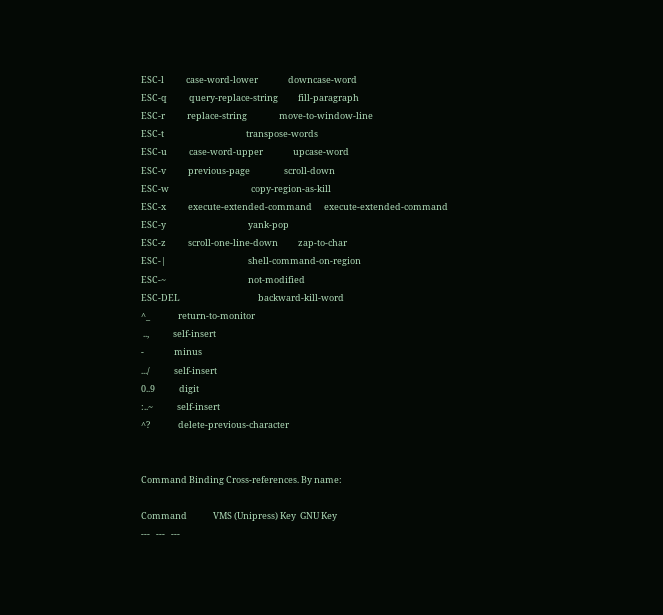ESC-l           case-word-lower               downcase-word
ESC-q           query-replace-string          fill-paragraph
ESC-r           replace-string                move-to-window-line
ESC-t                                         transpose-words
ESC-u           case-word-upper               upcase-word
ESC-v           previous-page                 scroll-down
ESC-w                                         copy-region-as-kill
ESC-x           execute-extended-command      execute-extended-command
ESC-y                                         yank-pop
ESC-z           scroll-one-line-down          zap-to-char
ESC-|                                         shell-command-on-region
ESC-~                                         not-modified
ESC-DEL                                       backward-kill-word
^_              return-to-monitor
 ..,            self-insert
-               minus
.../            self-insert
0..9            digit
:..~            self-insert
^?              delete-previous-character


Command Binding Cross-references. By name:

Command             VMS (Unipress) Key  GNU Key
---   ---   ---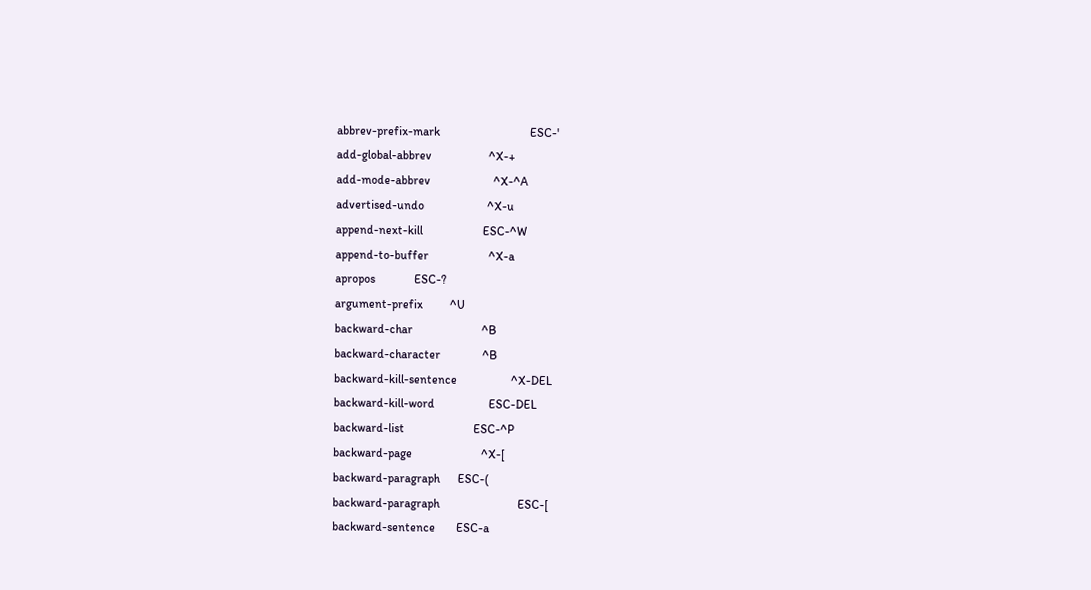abbrev-prefix-mark                              ESC-'
add-global-abbrev                   ^X-+
add-mode-abbrev                     ^X-^A
advertised-undo                     ^X-u
append-next-kill                    ESC-^W
append-to-buffer                    ^X-a
apropos             ESC-?
argument-prefix         ^U
backward-char                       ^B
backward-character              ^B
backward-kill-sentence                  ^X-DEL
backward-kill-word                  ESC-DEL
backward-list                       ESC-^P
backward-page                       ^X-[
backward-paragraph      ESC-(
backward-paragraph                          ESC-[
backward-sentence       ESC-a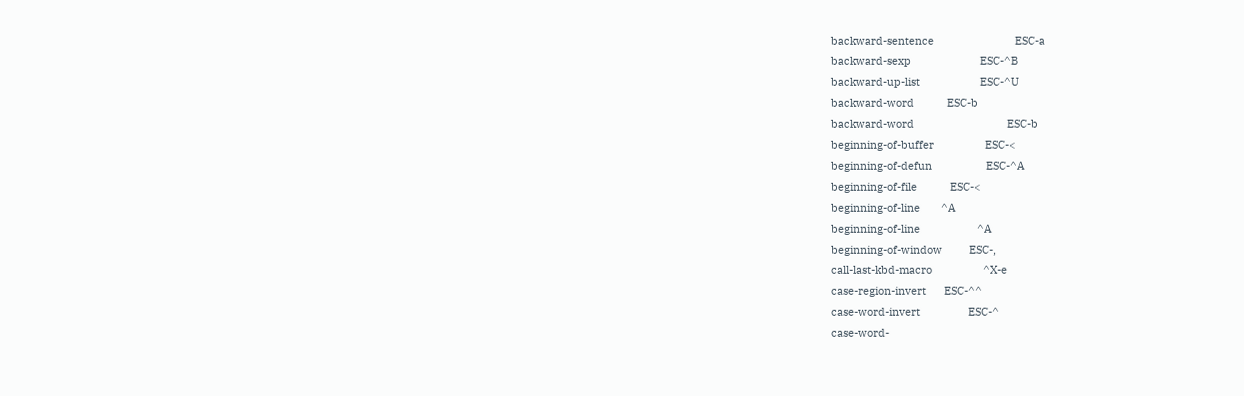backward-sentence                           ESC-a
backward-sexp                       ESC-^B
backward-up-list                    ESC-^U
backward-word           ESC-b
backward-word                               ESC-b
beginning-of-buffer                 ESC-<
beginning-of-defun                  ESC-^A
beginning-of-file           ESC-<
beginning-of-line       ^A
beginning-of-line                   ^A
beginning-of-window         ESC-,
call-last-kbd-macro                 ^X-e
case-region-invert      ESC-^^
case-word-invert                ESC-^
case-word-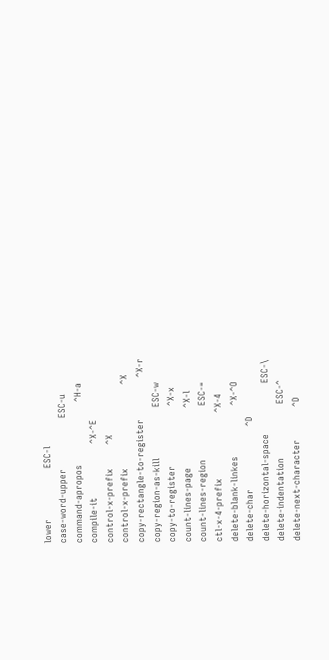lower                 ESC-l
case-word-upper                 ESC-u
command-apropos                     ^H-a
compile-it                  ^X-^E
control-x-prefix        ^X
control-x-prefix                            ^X
copy-rectangle-to-register              ^X-r
copy-region-as-kill                 ESC-w
copy-to-register                    ^X-x
count-lines-page                    ^X-l
count-lines-region                  ESC-=
ctl-x-4-prefix                      ^X-4
delete-blank-linkes                 ^X-^O
delete-char                     ^D
delete-horizontal-space                 ESC-\
delete-indentation                  ESC-^
delete-next-character           ^D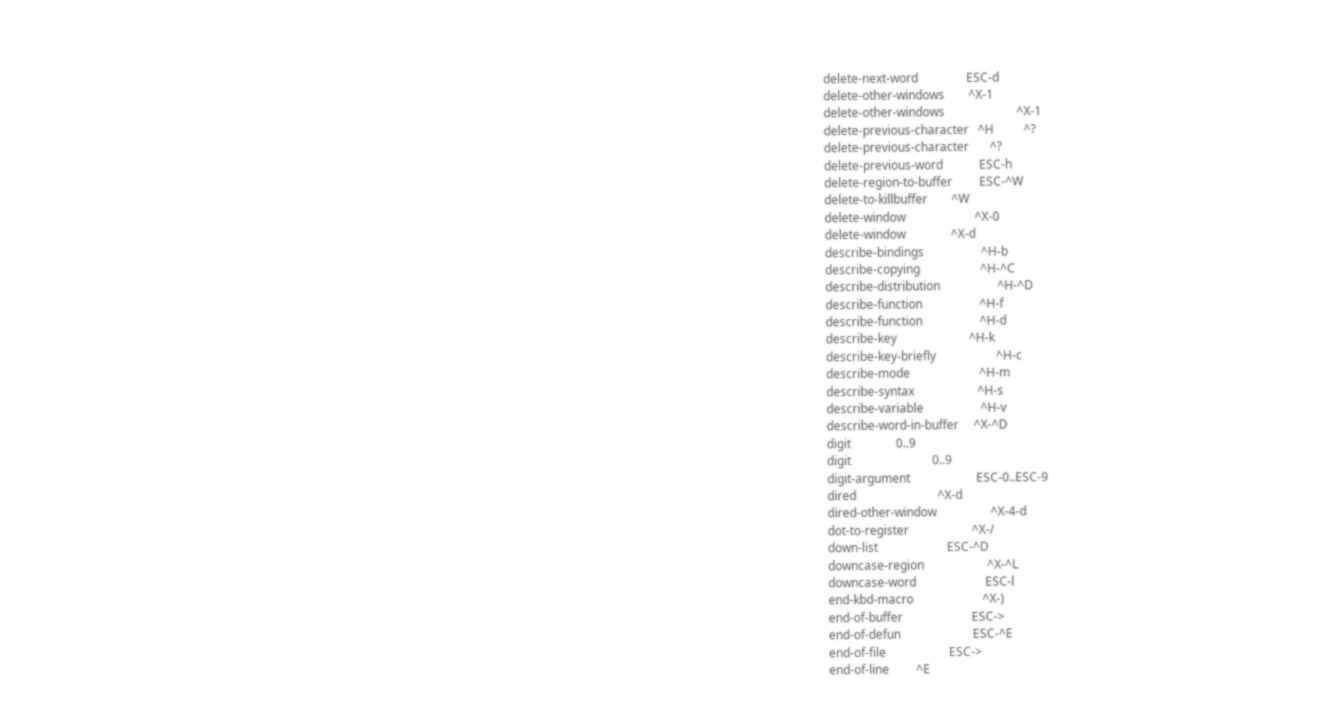delete-next-word                ESC-d
delete-other-windows        ^X-1
delete-other-windows                        ^X-1
delete-previous-character   ^H          ^?
delete-previous-character       ^?
delete-previous-word            ESC-h
delete-region-to-buffer         ESC-^W
delete-to-killbuffer        ^W
delete-window                       ^X-0
delete-window               ^X-d
describe-bindings                   ^H-b
describe-copying                    ^H-^C
describe-distribution                   ^H-^D
describe-function                   ^H-f
describe-function                   ^H-d
describe-key                        ^H-k
describe-key-briefly                    ^H-c
describe-mode                       ^H-m
describe-syntax                     ^H-s
describe-variable                   ^H-v
describe-word-in-buffer     ^X-^D
digit               0..9
digit                           0..9
digit-argument                      ESC-0..ESC-9
dired                           ^X-d
dired-other-window                  ^X-4-d
dot-to-register                     ^X-/
down-list                       ESC-^D
downcase-region                     ^X-^L
downcase-word                       ESC-l
end-kbd-macro                       ^X-)
end-of-buffer                       ESC->
end-of-defun                        ESC-^E
end-of-file                     ESC->
end-of-line         ^E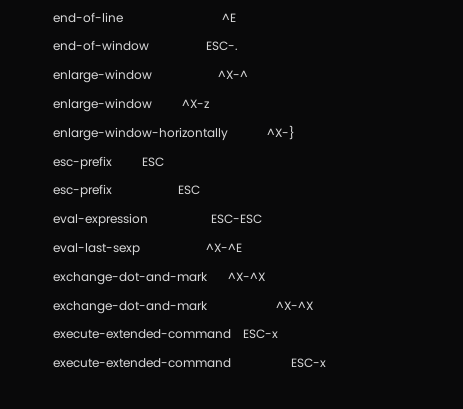end-of-line                                 ^E
end-of-window                   ESC-.
enlarge-window                      ^X-^
enlarge-window          ^X-z
enlarge-window-horizontally             ^X-}
esc-prefix          ESC
esc-prefix                      ESC
eval-expression                     ESC-ESC
eval-last-sexp                      ^X-^E
exchange-dot-and-mark       ^X-^X
exchange-dot-and-mark                       ^X-^X
execute-extended-command    ESC-x
execute-extended-command                    ESC-x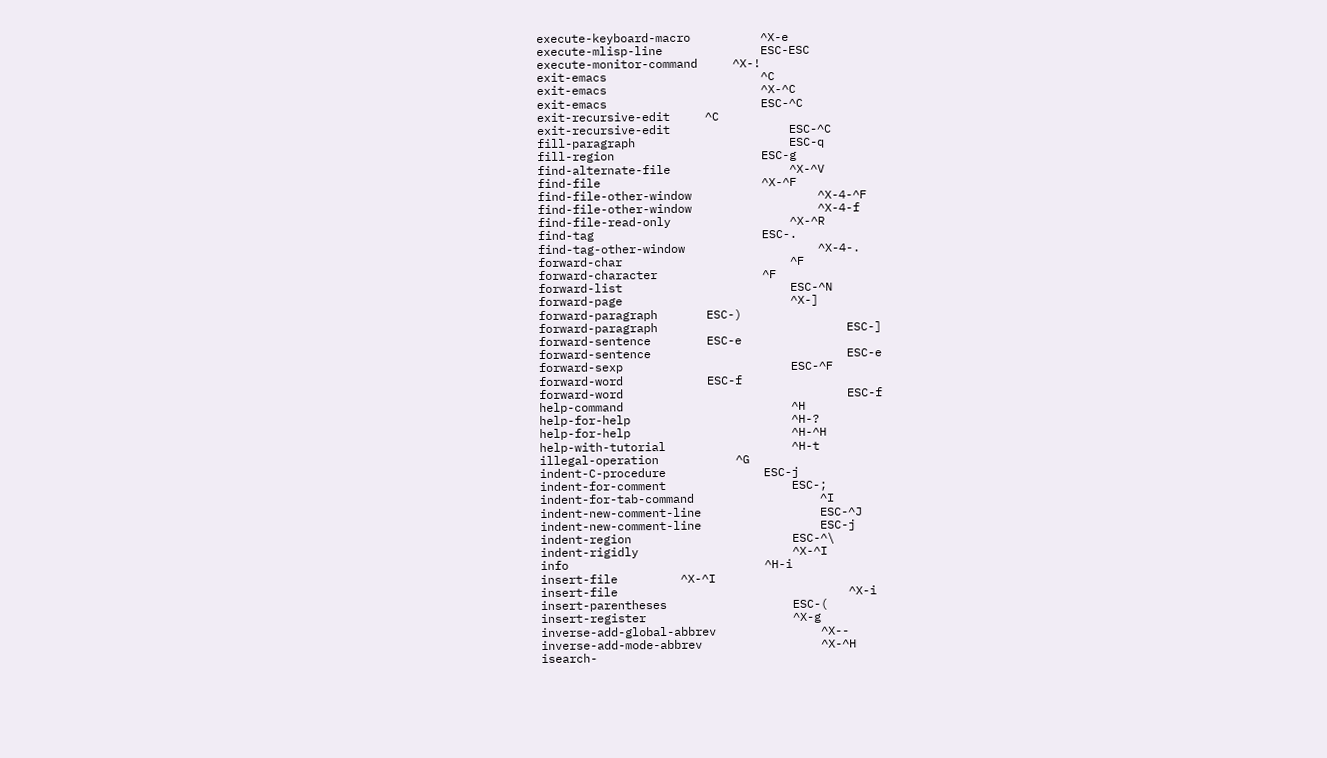execute-keyboard-macro          ^X-e
execute-mlisp-line              ESC-ESC
execute-monitor-command     ^X-!
exit-emacs                      ^C
exit-emacs                      ^X-^C
exit-emacs                      ESC-^C
exit-recursive-edit     ^C
exit-recursive-edit                 ESC-^C
fill-paragraph                      ESC-q
fill-region                     ESC-g
find-alternate-file                 ^X-^V
find-file                       ^X-^F
find-file-other-window                  ^X-4-^F
find-file-other-window                  ^X-4-f
find-file-read-only                 ^X-^R
find-tag                        ESC-.
find-tag-other-window                   ^X-4-.
forward-char                        ^F
forward-character               ^F
forward-list                        ESC-^N
forward-page                        ^X-]
forward-paragraph       ESC-)
forward-paragraph                           ESC-]
forward-sentence        ESC-e
forward-sentence                            ESC-e
forward-sexp                        ESC-^F
forward-word            ESC-f
forward-word                                ESC-f
help-command                        ^H
help-for-help                       ^H-?
help-for-help                       ^H-^H
help-with-tutorial                  ^H-t
illegal-operation           ^G
indent-C-procedure              ESC-j
indent-for-comment                  ESC-;
indent-for-tab-command                  ^I
indent-new-comment-line                 ESC-^J
indent-new-comment-line                 ESC-j
indent-region                       ESC-^\
indent-rigidly                      ^X-^I
info                            ^H-i
insert-file         ^X-^I
insert-file                                 ^X-i
insert-parentheses                  ESC-(
insert-register                     ^X-g
inverse-add-global-abbrev               ^X--
inverse-add-mode-abbrev                 ^X-^H
isearch-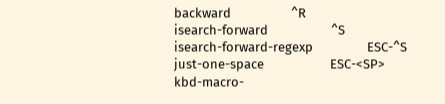backward                    ^R
isearch-forward                     ^S
isearch-forward-regexp                  ESC-^S
just-one-space                      ESC-<SP>
kbd-macro-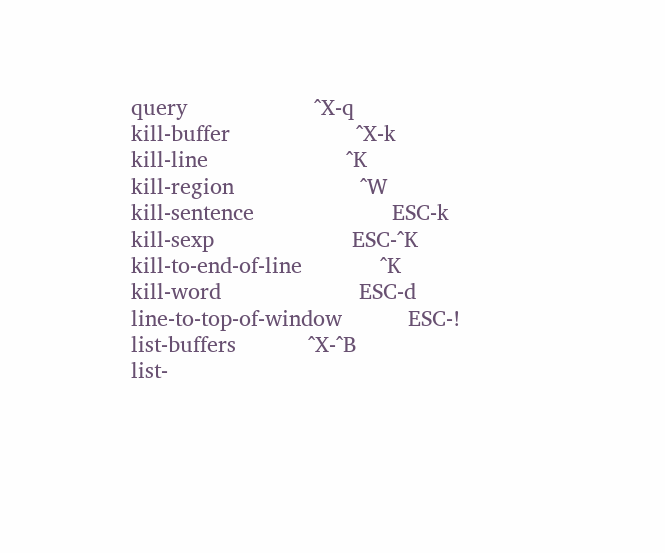query                     ^X-q
kill-buffer                     ^X-k
kill-line                       ^K
kill-region                     ^W
kill-sentence                       ESC-k
kill-sexp                       ESC-^K
kill-to-end-of-line             ^K
kill-word                       ESC-d
line-to-top-of-window           ESC-!
list-buffers            ^X-^B
list-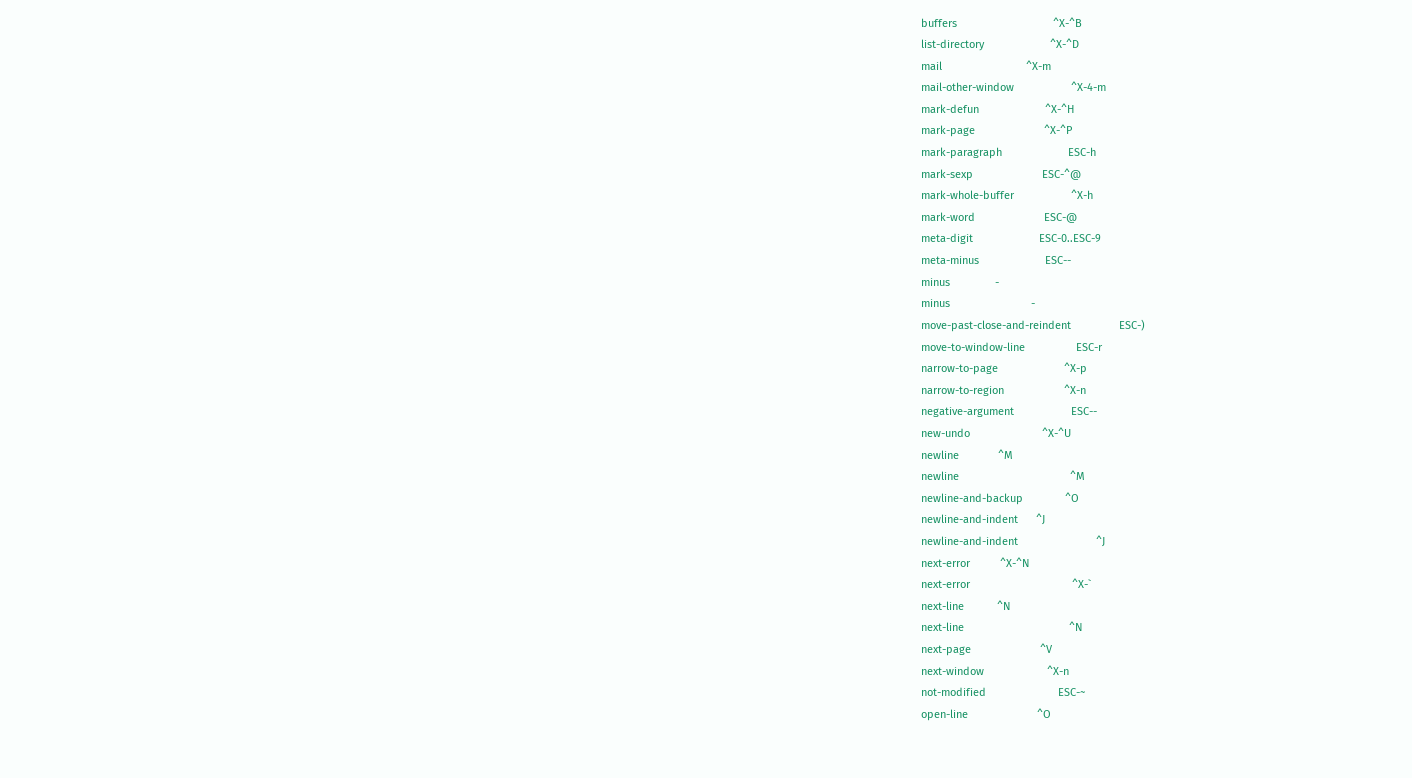buffers                                ^X-^B
list-directory                      ^X-^D
mail                            ^X-m
mail-other-window                   ^X-4-m
mark-defun                      ^X-^H
mark-page                       ^X-^P
mark-paragraph                      ESC-h
mark-sexp                       ESC-^@
mark-whole-buffer                   ^X-h
mark-word                       ESC-@
meta-digit                      ESC-0..ESC-9
meta-minus                      ESC--
minus               -
minus                           -
move-past-close-and-reindent                ESC-)
move-to-window-line                 ESC-r
narrow-to-page                      ^X-p
narrow-to-region                    ^X-n
negative-argument                   ESC--
new-undo                        ^X-^U
newline             ^M
newline                                     ^M
newline-and-backup              ^O
newline-and-indent      ^J
newline-and-indent                          ^J
next-error          ^X-^N
next-error                                  ^X-`
next-line           ^N
next-line                                   ^N
next-page                       ^V
next-window                     ^X-n
not-modified                        ESC-~
open-line                       ^O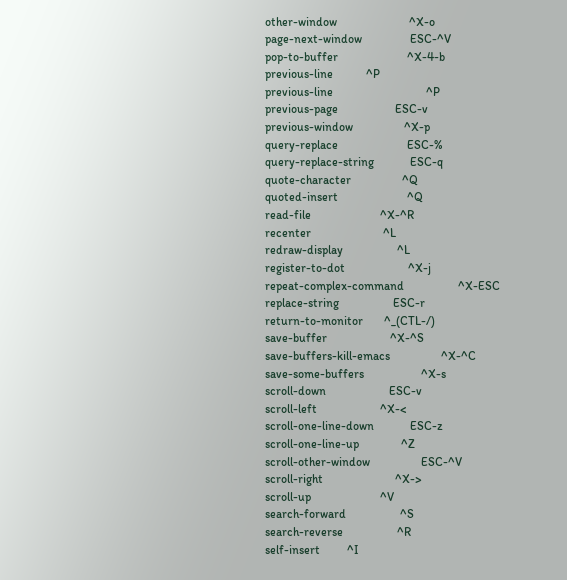other-window                        ^X-o
page-next-window                ESC-^V
pop-to-buffer                       ^X-4-b
previous-line           ^P
previous-line                               ^P
previous-page                   ESC-v
previous-window                 ^X-p
query-replace                       ESC-%
query-replace-string            ESC-q
quote-character                 ^Q
quoted-insert                       ^Q
read-file                       ^X-^R
recenter                        ^L
redraw-display                  ^L
register-to-dot                     ^X-j
repeat-complex-command                  ^X-ESC
replace-string                  ESC-r
return-to-monitor       ^_(CTL-/)
save-buffer                     ^X-^S
save-buffers-kill-emacs                 ^X-^C
save-some-buffers                   ^X-s
scroll-down                     ESC-v
scroll-left                     ^X-<
scroll-one-line-down            ESC-z
scroll-one-line-up              ^Z
scroll-other-window                 ESC-^V
scroll-right                        ^X->
scroll-up                       ^V
search-forward                  ^S
search-reverse                  ^R
self-insert         ^I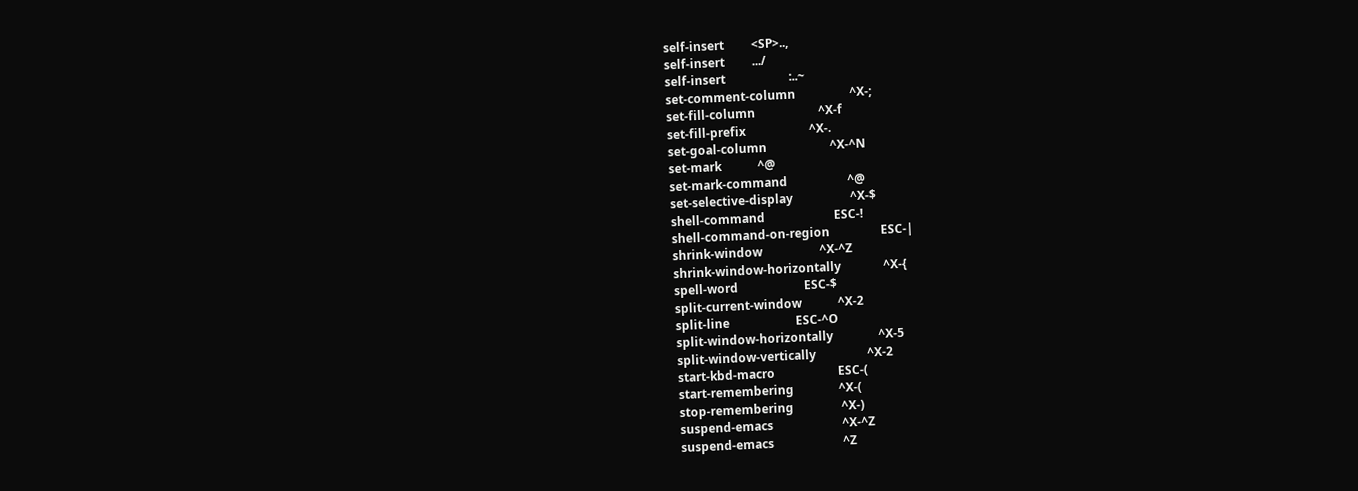self-insert         <SP>..,
self-insert         .../
self-insert                     :..~
set-comment-column                  ^X-;
set-fill-column                     ^X-f
set-fill-prefix                     ^X-.
set-goal-column                     ^X-^N
set-mark            ^@
set-mark-command                    ^@
set-selective-display                   ^X-$
shell-command                       ESC-!
shell-command-on-region                 ESC-|
shrink-window                   ^X-^Z
shrink-window-horizontally              ^X-{
spell-word                      ESC-$
split-current-window            ^X-2
split-line                      ESC-^O
split-window-horizontally               ^X-5
split-window-vertically                 ^X-2
start-kbd-macro                     ESC-(
start-remembering               ^X-(
stop-remembering                ^X-)
suspend-emacs                       ^X-^Z
suspend-emacs                       ^Z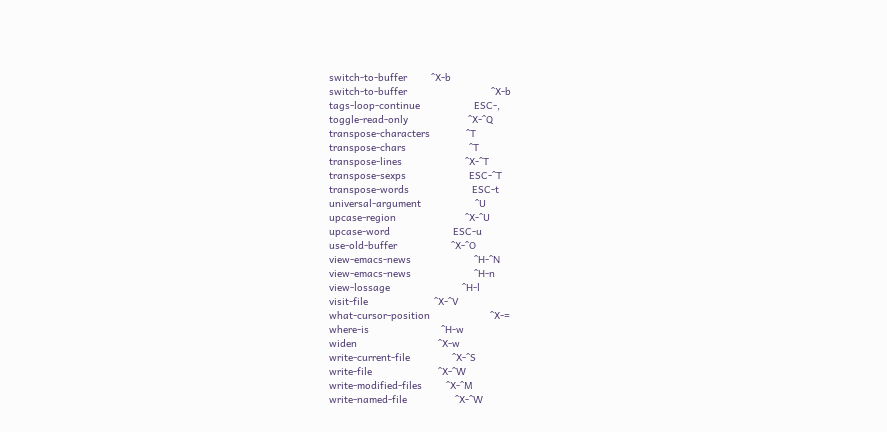switch-to-buffer        ^X-b
switch-to-buffer                            ^X-b
tags-loop-continue                  ESC-,
toggle-read-only                    ^X-^Q
transpose-characters            ^T
transpose-chars                     ^T
transpose-lines                     ^X-^T
transpose-sexps                     ESC-^T
transpose-words                     ESC-t
universal-argument                  ^U
upcase-region                       ^X-^U
upcase-word                     ESC-u
use-old-buffer                  ^X-^O
view-emacs-news                     ^H-^N
view-emacs-news                     ^H-n
view-lossage                        ^H-l
visit-file                      ^X-^V
what-cursor-position                    ^X-=
where-is                        ^H-w
widen                           ^X-w
write-current-file              ^X-^S
write-file                      ^X-^W
write-modified-files        ^X-^M
write-named-file                ^X-^W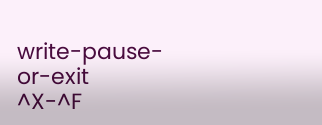write-pause-or-exit             ^X-^F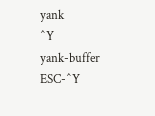yank                            ^Y
yank-buffer         ESC-^Y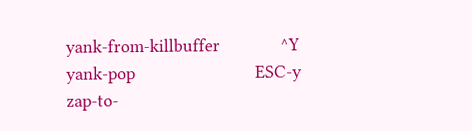yank-from-killbuffer            ^Y
yank-pop                        ESC-y
zap-to-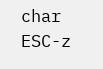char                     ESC-z